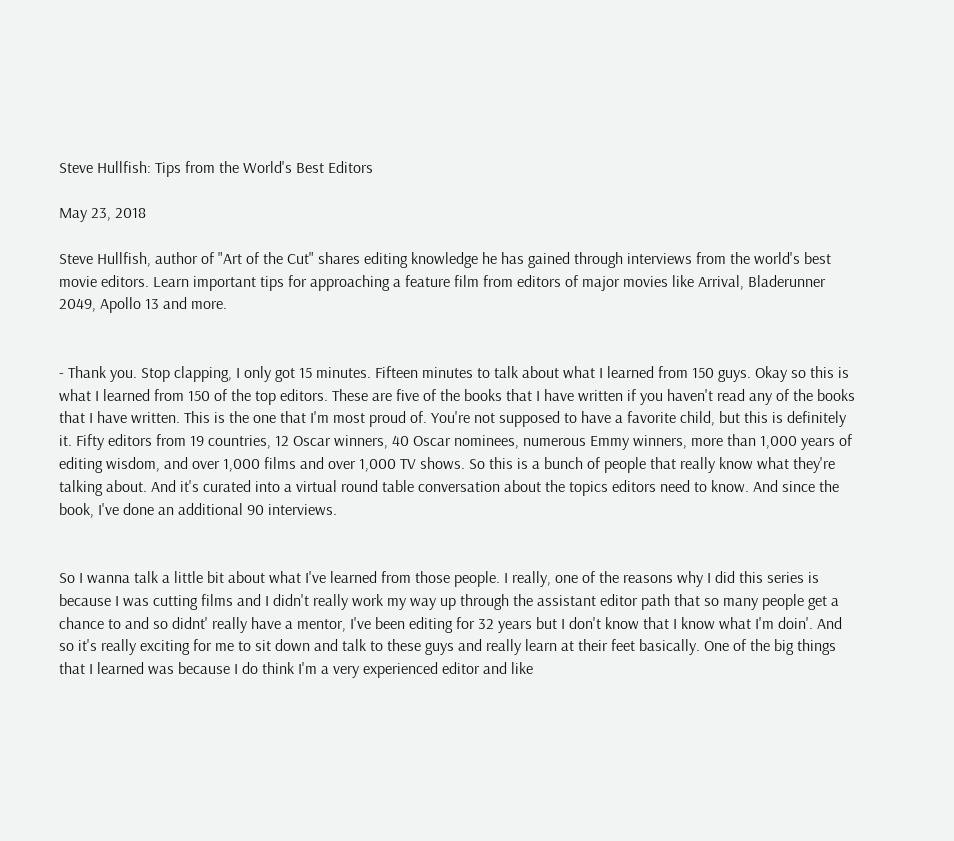Steve Hullfish: Tips from the World's Best Editors

May 23, 2018

Steve Hullfish, author of "Art of the Cut" shares editing knowledge he has gained through interviews from the world's best movie editors. Learn important tips for approaching a feature film from editors of major movies like Arrival, Bladerunner 2049, Apollo 13 and more.


- Thank you. Stop clapping, I only got 15 minutes. Fifteen minutes to talk about what I learned from 150 guys. Okay so this is what I learned from 150 of the top editors. These are five of the books that I have written if you haven't read any of the books that I have written. This is the one that I'm most proud of. You're not supposed to have a favorite child, but this is definitely it. Fifty editors from 19 countries, 12 Oscar winners, 40 Oscar nominees, numerous Emmy winners, more than 1,000 years of editing wisdom, and over 1,000 films and over 1,000 TV shows. So this is a bunch of people that really know what they're talking about. And it's curated into a virtual round table conversation about the topics editors need to know. And since the book, I've done an additional 90 interviews.


So I wanna talk a little bit about what I've learned from those people. I really, one of the reasons why I did this series is because I was cutting films and I didn't really work my way up through the assistant editor path that so many people get a chance to and so didnt' really have a mentor, I've been editing for 32 years but I don't know that I know what I'm doin'. And so it's really exciting for me to sit down and talk to these guys and really learn at their feet basically. One of the big things that I learned was because I do think I'm a very experienced editor and like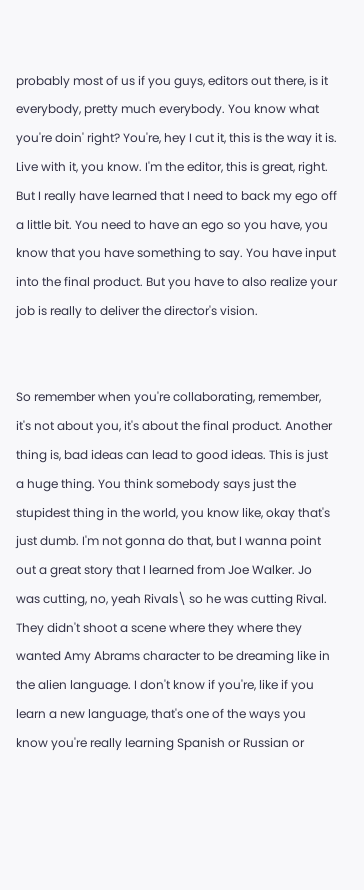probably most of us if you guys, editors out there, is it everybody, pretty much everybody. You know what you're doin' right? You're, hey I cut it, this is the way it is. Live with it, you know. I'm the editor, this is great, right. But I really have learned that I need to back my ego off a little bit. You need to have an ego so you have, you know that you have something to say. You have input into the final product. But you have to also realize your job is really to deliver the director's vision.


So remember when you're collaborating, remember, it's not about you, it's about the final product. Another thing is, bad ideas can lead to good ideas. This is just a huge thing. You think somebody says just the stupidest thing in the world, you know like, okay that's just dumb. I'm not gonna do that, but I wanna point out a great story that I learned from Joe Walker. Jo was cutting, no, yeah Rivals\ so he was cutting Rival. They didn't shoot a scene where they where they wanted Amy Abrams character to be dreaming like in the alien language. I don't know if you're, like if you learn a new language, that's one of the ways you know you're really learning Spanish or Russian or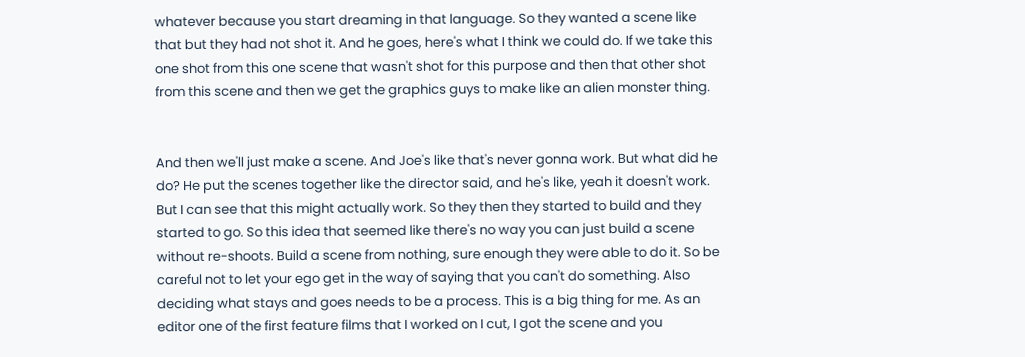whatever because you start dreaming in that language. So they wanted a scene like that but they had not shot it. And he goes, here's what I think we could do. If we take this one shot from this one scene that wasn't shot for this purpose and then that other shot from this scene and then we get the graphics guys to make like an alien monster thing.


And then we'll just make a scene. And Joe's like that's never gonna work. But what did he do? He put the scenes together like the director said, and he's like, yeah it doesn't work. But I can see that this might actually work. So they then they started to build and they started to go. So this idea that seemed like there's no way you can just build a scene without re-shoots. Build a scene from nothing, sure enough they were able to do it. So be careful not to let your ego get in the way of saying that you can't do something. Also deciding what stays and goes needs to be a process. This is a big thing for me. As an editor one of the first feature films that I worked on I cut, I got the scene and you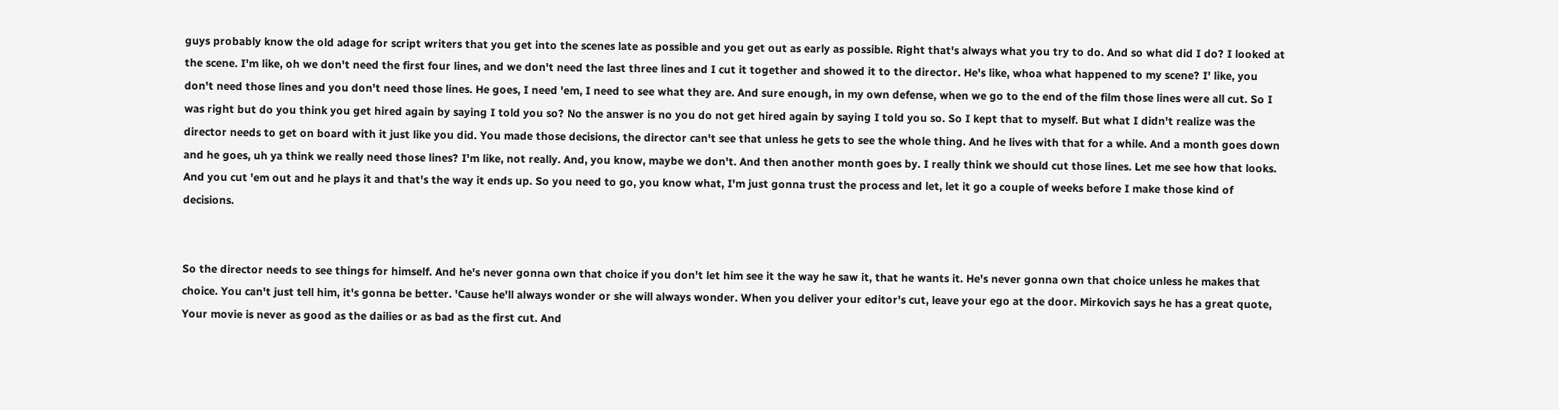guys probably know the old adage for script writers that you get into the scenes late as possible and you get out as early as possible. Right that's always what you try to do. And so what did I do? I looked at the scene. I'm like, oh we don't need the first four lines, and we don't need the last three lines and I cut it together and showed it to the director. He's like, whoa what happened to my scene? I' like, you don't need those lines and you don't need those lines. He goes, I need 'em, I need to see what they are. And sure enough, in my own defense, when we go to the end of the film those lines were all cut. So I was right but do you think you get hired again by saying I told you so? No the answer is no you do not get hired again by saying I told you so. So I kept that to myself. But what I didn't realize was the director needs to get on board with it just like you did. You made those decisions, the director can't see that unless he gets to see the whole thing. And he lives with that for a while. And a month goes down and he goes, uh ya think we really need those lines? I'm like, not really. And, you know, maybe we don't. And then another month goes by. I really think we should cut those lines. Let me see how that looks. And you cut 'em out and he plays it and that's the way it ends up. So you need to go, you know what, I'm just gonna trust the process and let, let it go a couple of weeks before I make those kind of decisions.


So the director needs to see things for himself. And he's never gonna own that choice if you don't let him see it the way he saw it, that he wants it. He's never gonna own that choice unless he makes that choice. You can't just tell him, it's gonna be better. 'Cause he'll always wonder or she will always wonder. When you deliver your editor's cut, leave your ego at the door. Mirkovich says he has a great quote, Your movie is never as good as the dailies or as bad as the first cut. And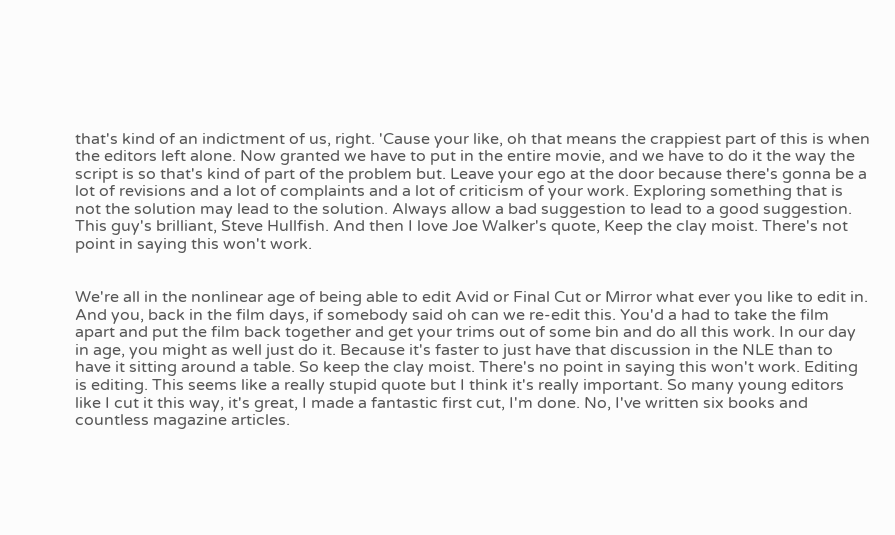that's kind of an indictment of us, right. 'Cause your like, oh that means the crappiest part of this is when the editors left alone. Now granted we have to put in the entire movie, and we have to do it the way the script is so that's kind of part of the problem but. Leave your ego at the door because there's gonna be a lot of revisions and a lot of complaints and a lot of criticism of your work. Exploring something that is not the solution may lead to the solution. Always allow a bad suggestion to lead to a good suggestion. This guy's brilliant, Steve Hullfish. And then I love Joe Walker's quote, Keep the clay moist. There's not point in saying this won't work.


We're all in the nonlinear age of being able to edit Avid or Final Cut or Mirror what ever you like to edit in. And you, back in the film days, if somebody said oh can we re-edit this. You'd a had to take the film apart and put the film back together and get your trims out of some bin and do all this work. In our day in age, you might as well just do it. Because it's faster to just have that discussion in the NLE than to have it sitting around a table. So keep the clay moist. There's no point in saying this won't work. Editing is editing. This seems like a really stupid quote but I think it's really important. So many young editors like I cut it this way, it's great, I made a fantastic first cut, I'm done. No, I've written six books and countless magazine articles.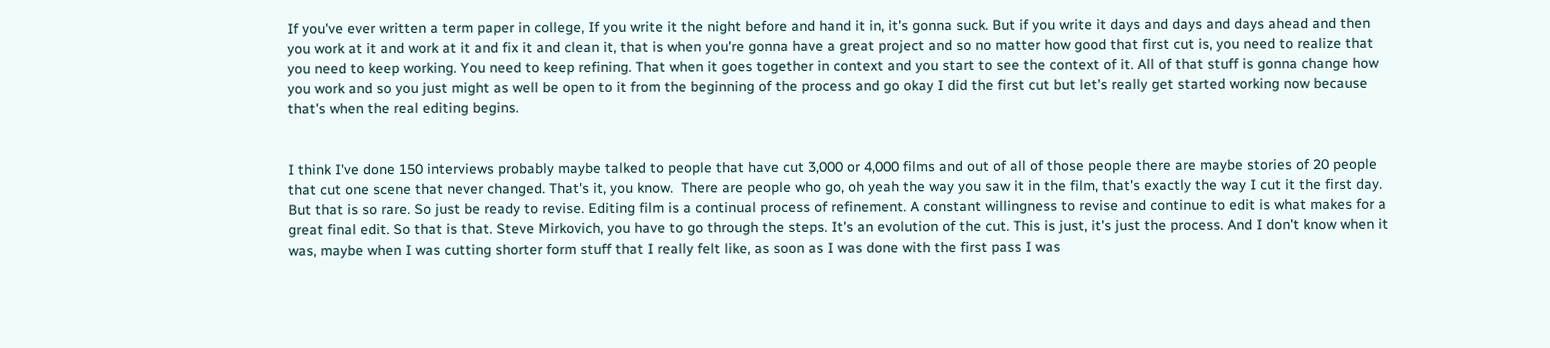If you've ever written a term paper in college, If you write it the night before and hand it in, it's gonna suck. But if you write it days and days and days ahead and then you work at it and work at it and fix it and clean it, that is when you're gonna have a great project and so no matter how good that first cut is, you need to realize that you need to keep working. You need to keep refining. That when it goes together in context and you start to see the context of it. All of that stuff is gonna change how you work and so you just might as well be open to it from the beginning of the process and go okay I did the first cut but let's really get started working now because that's when the real editing begins.


I think I've done 150 interviews probably maybe talked to people that have cut 3,000 or 4,000 films and out of all of those people there are maybe stories of 20 people that cut one scene that never changed. That's it, you know.  There are people who go, oh yeah the way you saw it in the film, that's exactly the way I cut it the first day. But that is so rare. So just be ready to revise. Editing film is a continual process of refinement. A constant willingness to revise and continue to edit is what makes for a great final edit. So that is that. Steve Mirkovich, you have to go through the steps. It's an evolution of the cut. This is just, it's just the process. And I don't know when it was, maybe when I was cutting shorter form stuff that I really felt like, as soon as I was done with the first pass I was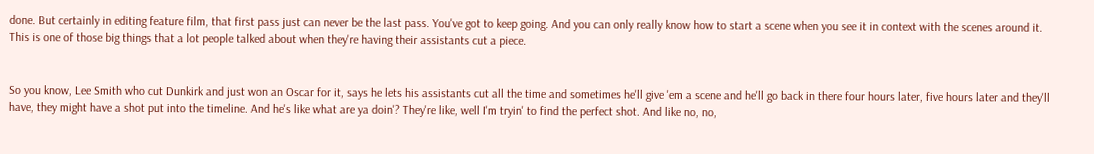done. But certainly in editing feature film, that first pass just can never be the last pass. You've got to keep going. And you can only really know how to start a scene when you see it in context with the scenes around it. This is one of those big things that a lot people talked about when they're having their assistants cut a piece.


So you know, Lee Smith who cut Dunkirk and just won an Oscar for it, says he lets his assistants cut all the time and sometimes he'll give 'em a scene and he'll go back in there four hours later, five hours later and they'll have, they might have a shot put into the timeline. And he's like what are ya doin'? They're like, well I'm tryin' to find the perfect shot. And like no, no,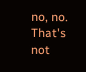no, no. That's not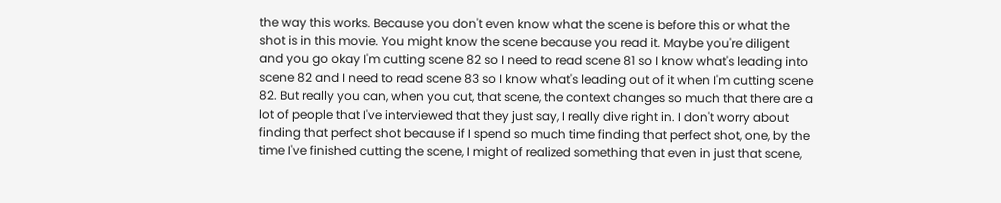the way this works. Because you don't even know what the scene is before this or what the shot is in this movie. You might know the scene because you read it. Maybe you're diligent and you go okay I'm cutting scene 82 so I need to read scene 81 so I know what's leading into scene 82 and I need to read scene 83 so I know what's leading out of it when I'm cutting scene 82. But really you can, when you cut, that scene, the context changes so much that there are a lot of people that I've interviewed that they just say, I really dive right in. I don't worry about finding that perfect shot because if I spend so much time finding that perfect shot, one, by the time I've finished cutting the scene, I might of realized something that even in just that scene,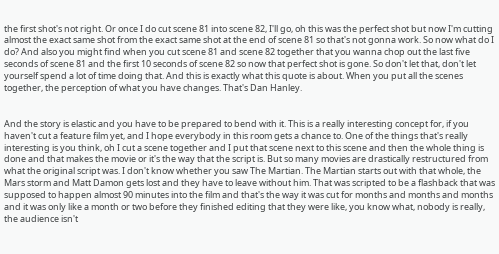the first shot's not right. Or once I do cut scene 81 into scene 82, I'll go, oh this was the perfect shot but now I'm cutting almost the exact same shot from the exact same shot at the end of scene 81 so that's not gonna work. So now what do I do? And also you might find when you cut scene 81 and scene 82 together that you wanna chop out the last five seconds of scene 81 and the first 10 seconds of scene 82 so now that perfect shot is gone. So don't let that, don't let yourself spend a lot of time doing that. And this is exactly what this quote is about. When you put all the scenes together, the perception of what you have changes. That's Dan Hanley.


And the story is elastic and you have to be prepared to bend with it. This is a really interesting concept for, if you haven't cut a feature film yet, and I hope everybody in this room gets a chance to. One of the things that's really interesting is you think, oh I cut a scene together and I put that scene next to this scene and then the whole thing is done and that makes the movie or it's the way that the script is. But so many movies are drastically restructured from what the original script was. I don't know whether you saw The Martian. The Martian starts out with that whole, the Mars storm and Matt Damon gets lost and they have to leave without him. That was scripted to be a flashback that was supposed to happen almost 90 minutes into the film and that's the way it was cut for months and months and months and it was only like a month or two before they finished editing that they were like, you know what, nobody is really, the audience isn't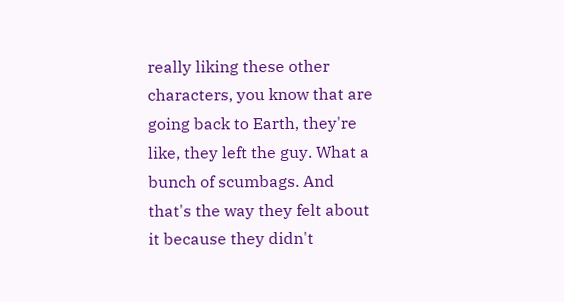really liking these other characters, you know that are going back to Earth, they're like, they left the guy. What a bunch of scumbags. And that's the way they felt about it because they didn't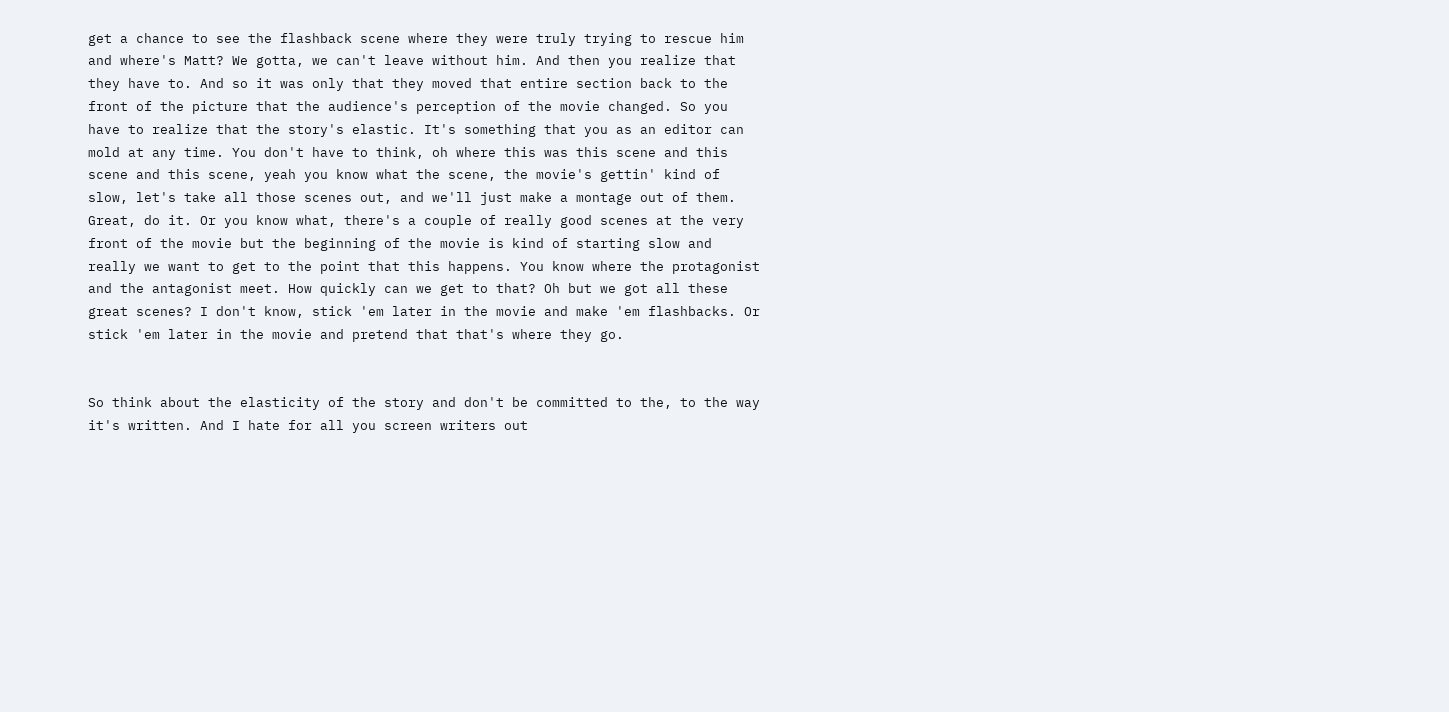get a chance to see the flashback scene where they were truly trying to rescue him and where's Matt? We gotta, we can't leave without him. And then you realize that they have to. And so it was only that they moved that entire section back to the front of the picture that the audience's perception of the movie changed. So you have to realize that the story's elastic. It's something that you as an editor can mold at any time. You don't have to think, oh where this was this scene and this scene and this scene, yeah you know what the scene, the movie's gettin' kind of slow, let's take all those scenes out, and we'll just make a montage out of them. Great, do it. Or you know what, there's a couple of really good scenes at the very front of the movie but the beginning of the movie is kind of starting slow and really we want to get to the point that this happens. You know where the protagonist and the antagonist meet. How quickly can we get to that? Oh but we got all these great scenes? I don't know, stick 'em later in the movie and make 'em flashbacks. Or stick 'em later in the movie and pretend that that's where they go.


So think about the elasticity of the story and don't be committed to the, to the way it's written. And I hate for all you screen writers out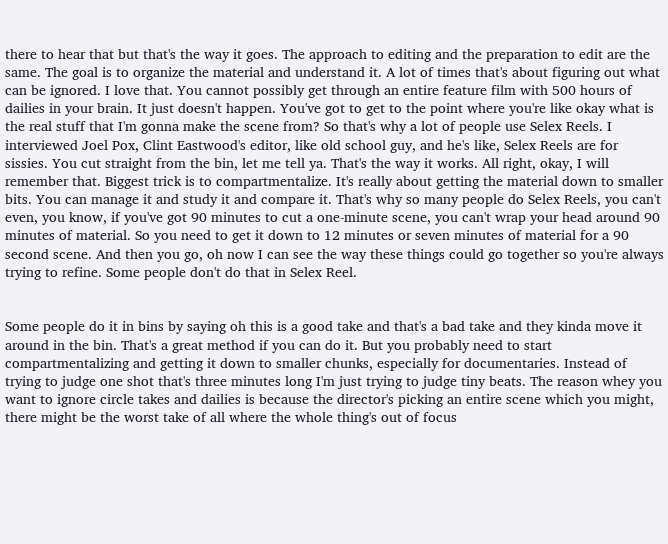there to hear that but that's the way it goes. The approach to editing and the preparation to edit are the same. The goal is to organize the material and understand it. A lot of times that's about figuring out what can be ignored. I love that. You cannot possibly get through an entire feature film with 500 hours of dailies in your brain. It just doesn't happen. You've got to get to the point where you're like okay what is the real stuff that I'm gonna make the scene from? So that's why a lot of people use Selex Reels. I interviewed Joel Pox, Clint Eastwood's editor, like old school guy, and he's like, Selex Reels are for sissies. You cut straight from the bin, let me tell ya. That's the way it works. All right, okay, I will remember that. Biggest trick is to compartmentalize. It's really about getting the material down to smaller bits. You can manage it and study it and compare it. That's why so many people do Selex Reels, you can't even, you know, if you've got 90 minutes to cut a one-minute scene, you can't wrap your head around 90 minutes of material. So you need to get it down to 12 minutes or seven minutes of material for a 90 second scene. And then you go, oh now I can see the way these things could go together so you're always trying to refine. Some people don't do that in Selex Reel.


Some people do it in bins by saying oh this is a good take and that's a bad take and they kinda move it around in the bin. That's a great method if you can do it. But you probably need to start compartmentalizing and getting it down to smaller chunks, especially for documentaries. Instead of trying to judge one shot that's three minutes long I'm just trying to judge tiny beats. The reason whey you want to ignore circle takes and dailies is because the director's picking an entire scene which you might, there might be the worst take of all where the whole thing's out of focus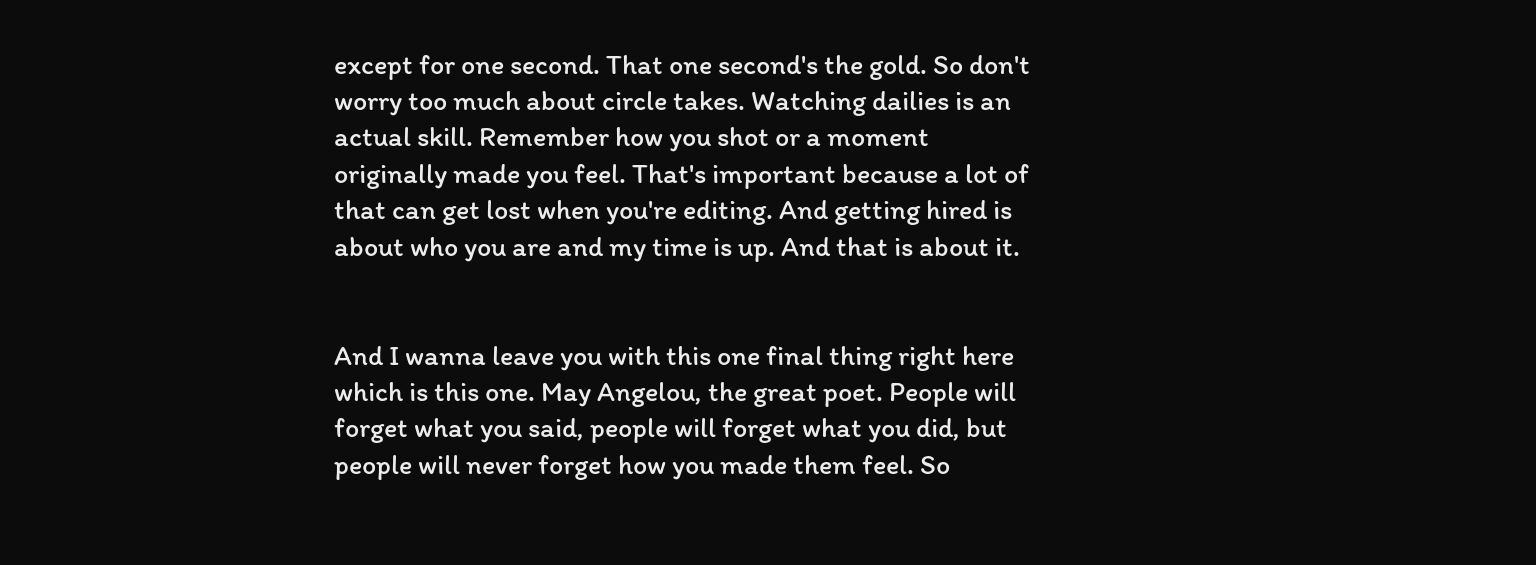except for one second. That one second's the gold. So don't worry too much about circle takes. Watching dailies is an actual skill. Remember how you shot or a moment originally made you feel. That's important because a lot of that can get lost when you're editing. And getting hired is about who you are and my time is up. And that is about it.


And I wanna leave you with this one final thing right here which is this one. May Angelou, the great poet. People will forget what you said, people will forget what you did, but people will never forget how you made them feel. So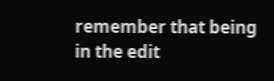remember that being in the edit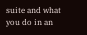suite and what you do in an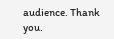audience. Thank you.